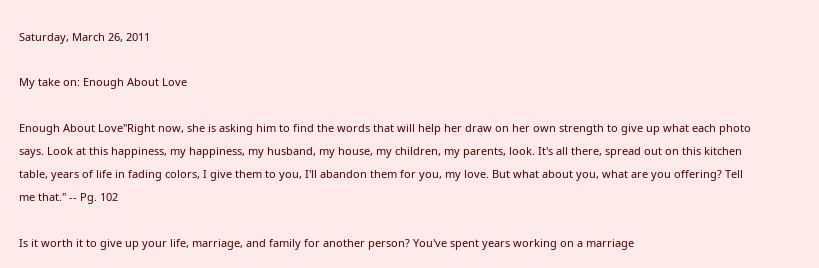Saturday, March 26, 2011

My take on: Enough About Love

Enough About Love"Right now, she is asking him to find the words that will help her draw on her own strength to give up what each photo says. Look at this happiness, my happiness, my husband, my house, my children, my parents, look. It's all there, spread out on this kitchen table, years of life in fading colors, I give them to you, I'll abandon them for you, my love. But what about you, what are you offering? Tell me that." -- Pg. 102

Is it worth it to give up your life, marriage, and family for another person? You've spent years working on a marriage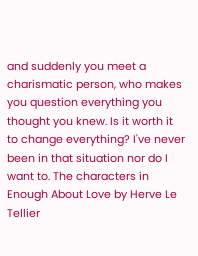and suddenly you meet a charismatic person, who makes you question everything you thought you knew. Is it worth it to change everything? I've never been in that situation nor do I want to. The characters in Enough About Love by Herve Le Tellier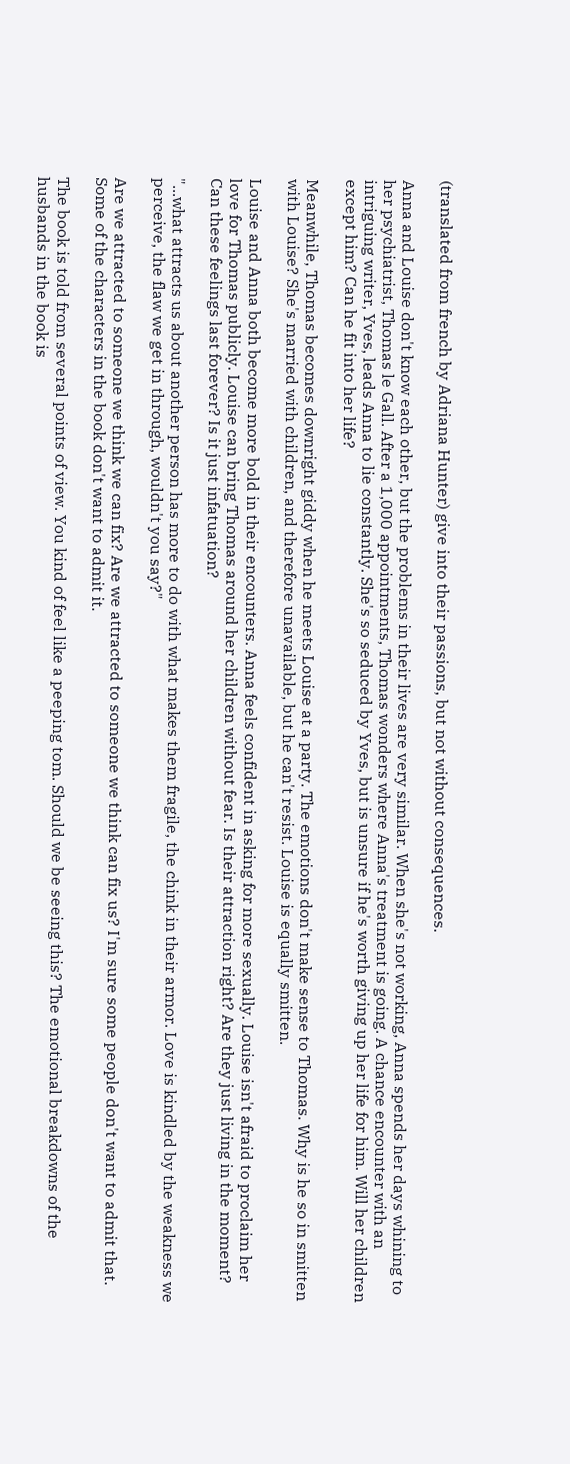(translated from french by Adriana Hunter) give into their passions, but not without consequences.

Anna and Louise don't know each other, but the problems in their lives are very similar. When she's not working, Anna spends her days whining to her psychiatrist, Thomas le Gall. After a 1,000 appointments, Thomas wonders where Anna's treatment is going. A chance encounter with an intriguing writer, Yves, leads Anna to lie constantly. She's so seduced by Yves, but is unsure if he's worth giving up her life for him. Will her children except him? Can he fit into her life?

Meanwhile, Thomas becomes downright giddy when he meets Louise at a party. The emotions don't make sense to Thomas. Why is he so in smitten with Louise? She's married with children, and therefore unavailable, but he can't resist. Louise is equally smitten.

Louise and Anna both become more bold in their encounters. Anna feels confident in asking for more sexually. Louise isn't afraid to proclaim her love for Thomas publicly. Louise can bring Thomas around her children without fear. Is their attraction right? Are they just living in the moment? Can these feelings last forever? Is it just infatuation?

"...what attracts us about another person has more to do with what makes them fragile, the chink in their armor. Love is kindled by the weakness we perceive, the flaw we get in through, wouldn't you say?"

Are we attracted to someone we think we can fix? Are we attracted to someone we think can fix us? I'm sure some people don't want to admit that. Some of the characters in the book don't want to admit it.

The book is told from several points of view. You kind of feel like a peeping tom. Should we be seeing this? The emotional breakdowns of the husbands in the book is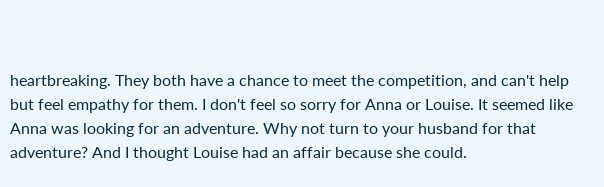heartbreaking. They both have a chance to meet the competition, and can't help but feel empathy for them. I don't feel so sorry for Anna or Louise. It seemed like Anna was looking for an adventure. Why not turn to your husband for that adventure? And I thought Louise had an affair because she could.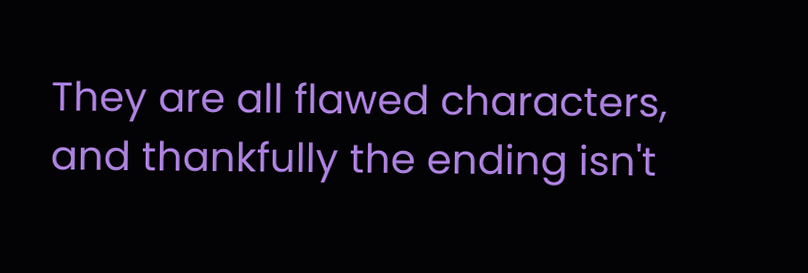They are all flawed characters, and thankfully the ending isn't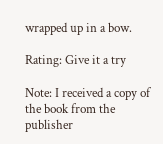wrapped up in a bow.

Rating: Give it a try

Note: I received a copy of the book from the publisher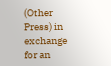(Other Press) in exchange for an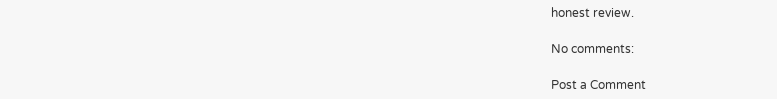honest review.

No comments:

Post a Comment